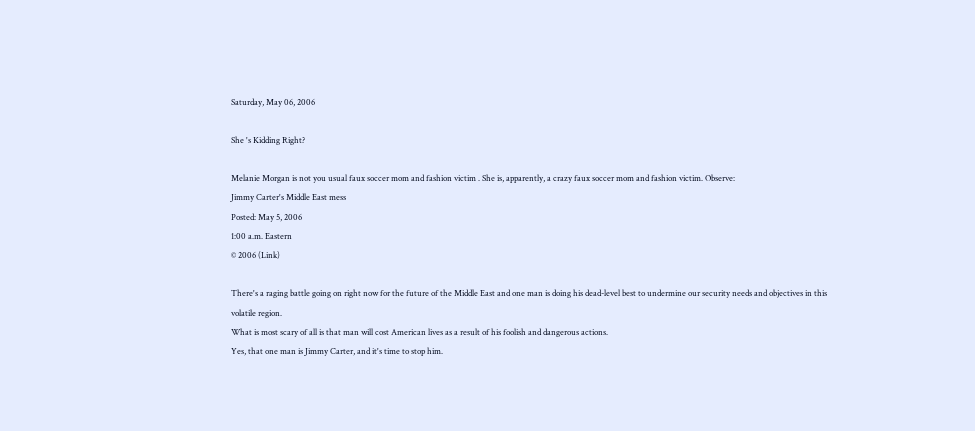Saturday, May 06, 2006

She 's Kidding Right?

Melanie Morgan is not you usual faux soccer mom and fashion victim . She is, apparently, a crazy faux soccer mom and fashion victim. Observe:
Jimmy Carter's Middle East mess
Posted: May 5, 2006
1:00 a.m. Eastern
© 2006 (Link)

There's a raging battle going on right now for the future of the Middle East and one man is doing his dead-level best to undermine our security needs and objectives in this volatile region.
What is most scary of all is that man will cost American lives as a result of his foolish and dangerous actions.
Yes, that one man is Jimmy Carter, and it's time to stop him.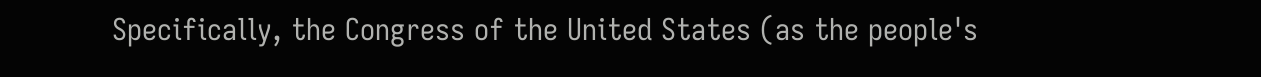Specifically, the Congress of the United States (as the people's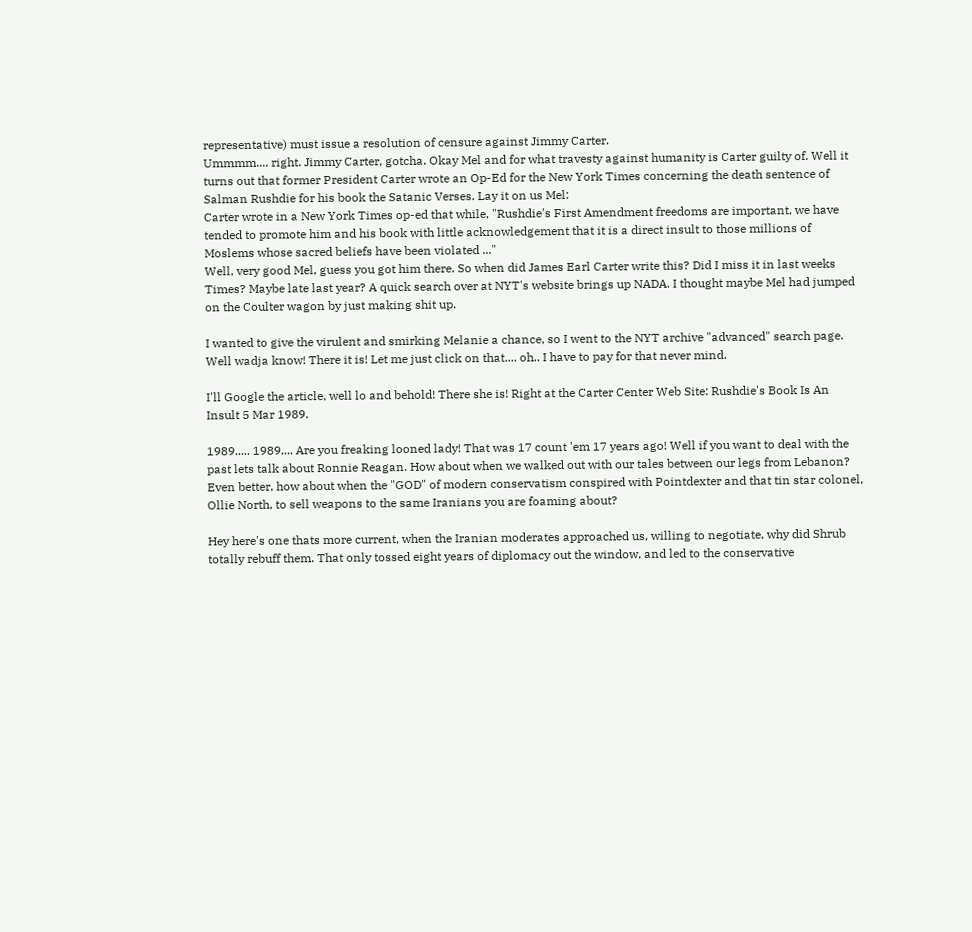representative) must issue a resolution of censure against Jimmy Carter.
Ummmm.... right. Jimmy Carter, gotcha. Okay Mel and for what travesty against humanity is Carter guilty of. Well it turns out that former President Carter wrote an Op-Ed for the New York Times concerning the death sentence of Salman Rushdie for his book the Satanic Verses. Lay it on us Mel:
Carter wrote in a New York Times op-ed that while, "Rushdie's First Amendment freedoms are important, we have tended to promote him and his book with little acknowledgement that it is a direct insult to those millions of Moslems whose sacred beliefs have been violated ..."
Well, very good Mel, guess you got him there. So when did James Earl Carter write this? Did I miss it in last weeks Times? Maybe late last year? A quick search over at NYT's website brings up NADA. I thought maybe Mel had jumped on the Coulter wagon by just making shit up.

I wanted to give the virulent and smirking Melanie a chance, so I went to the NYT archive "advanced" search page. Well wadja know! There it is! Let me just click on that.... oh.. I have to pay for that never mind.

I'll Google the article, well lo and behold! There she is! Right at the Carter Center Web Site: Rushdie's Book Is An Insult 5 Mar 1989.

1989..... 1989.... Are you freaking looned lady! That was 17 count 'em 17 years ago! Well if you want to deal with the past lets talk about Ronnie Reagan. How about when we walked out with our tales between our legs from Lebanon? Even better, how about when the "GOD" of modern conservatism conspired with Pointdexter and that tin star colonel, Ollie North, to sell weapons to the same Iranians you are foaming about?

Hey here's one thats more current, when the Iranian moderates approached us, willing to negotiate, why did Shrub totally rebuff them. That only tossed eight years of diplomacy out the window, and led to the conservative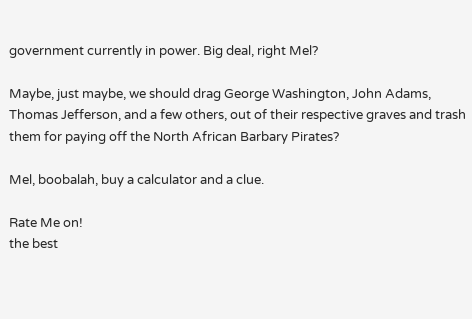government currently in power. Big deal, right Mel?

Maybe, just maybe, we should drag George Washington, John Adams, Thomas Jefferson, and a few others, out of their respective graves and trash them for paying off the North African Barbary Pirates?

Mel, boobalah, buy a calculator and a clue.

Rate Me on!
the best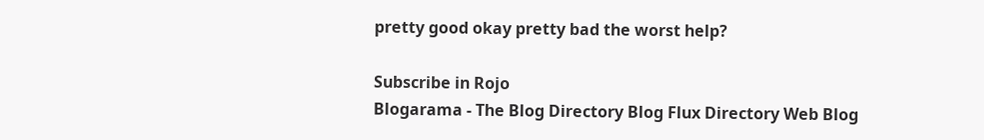pretty good okay pretty bad the worst help?

Subscribe in Rojo
Blogarama - The Blog Directory Blog Flux Directory Web Blog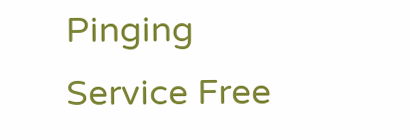Pinging
Service Free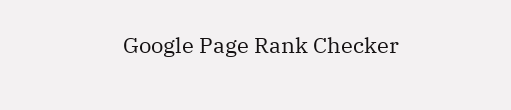Google Page Rank Checker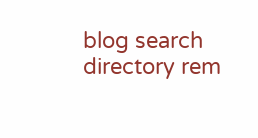blog search directory rem